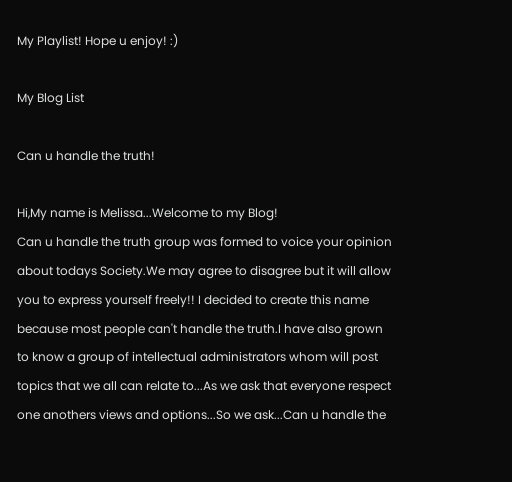My Playlist! Hope u enjoy! :)

My Blog List

Can u handle the truth!

Hi,My name is Melissa...Welcome to my Blog!
Can u handle the truth group was formed to voice your opinion about todays Society.We may agree to disagree but it will allow you to express yourself freely!! I decided to create this name because most people can't handle the truth.I have also grown to know a group of intellectual administrators whom will post topics that we all can relate to...As we ask that everyone respect one anothers views and options...So we ask...Can u handle the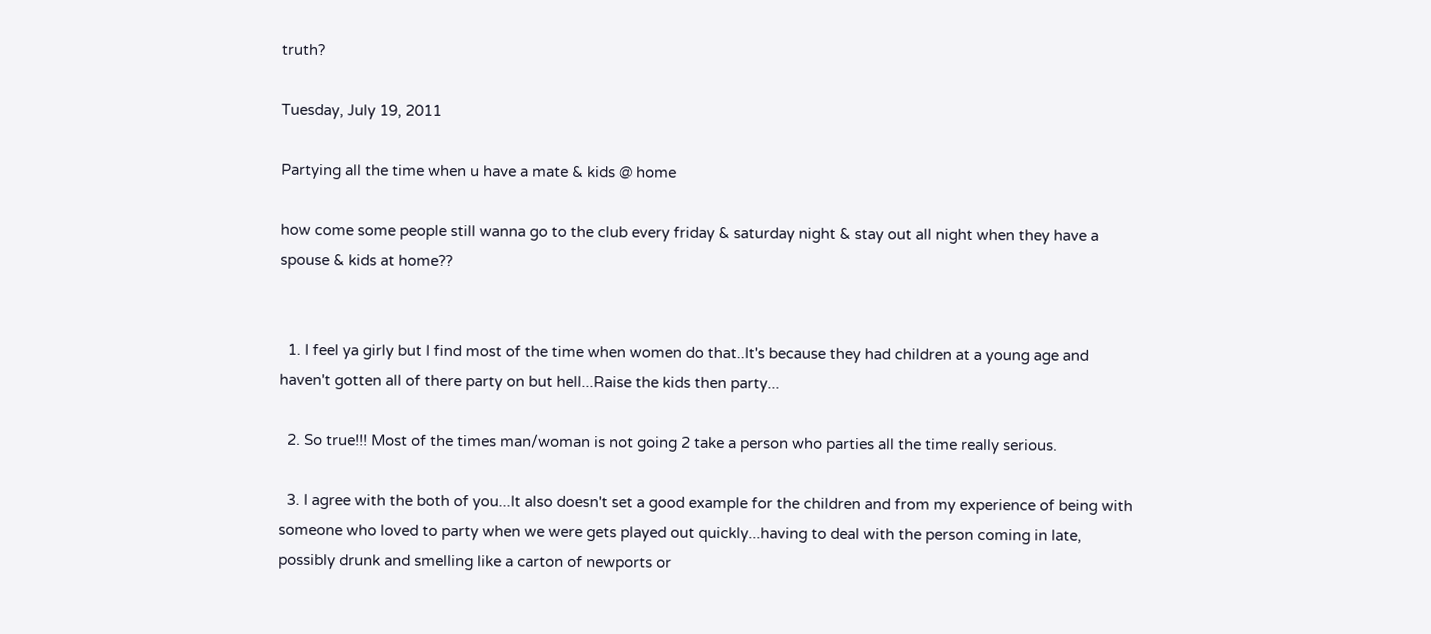truth?

Tuesday, July 19, 2011

Partying all the time when u have a mate & kids @ home

how come some people still wanna go to the club every friday & saturday night & stay out all night when they have a spouse & kids at home??


  1. I feel ya girly but I find most of the time when women do that..It's because they had children at a young age and haven't gotten all of there party on but hell...Raise the kids then party...

  2. So true!!! Most of the times man/woman is not going 2 take a person who parties all the time really serious.

  3. I agree with the both of you...It also doesn't set a good example for the children and from my experience of being with someone who loved to party when we were gets played out quickly...having to deal with the person coming in late, possibly drunk and smelling like a carton of newports or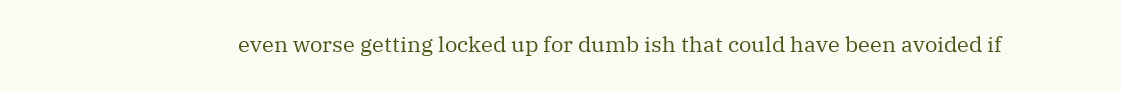even worse getting locked up for dumb ish that could have been avoided if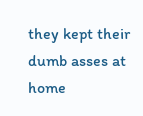they kept their dumb asses at home